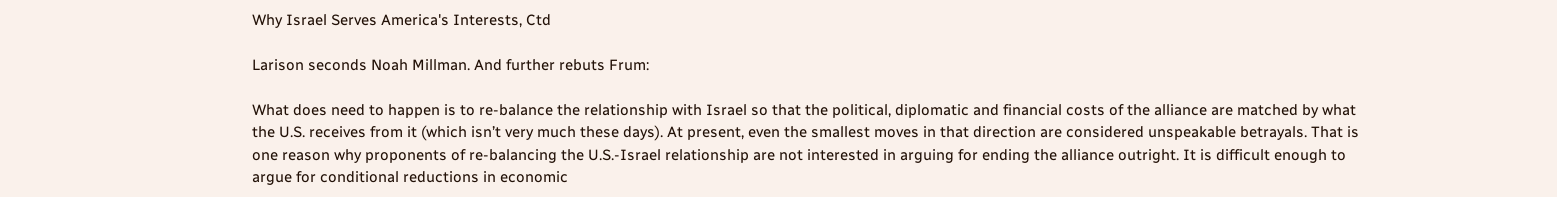Why Israel Serves America's Interests, Ctd

Larison seconds Noah Millman. And further rebuts Frum:

What does need to happen is to re-balance the relationship with Israel so that the political, diplomatic and financial costs of the alliance are matched by what the U.S. receives from it (which isn’t very much these days). At present, even the smallest moves in that direction are considered unspeakable betrayals. That is one reason why proponents of re-balancing the U.S.-Israel relationship are not interested in arguing for ending the alliance outright. It is difficult enough to argue for conditional reductions in economic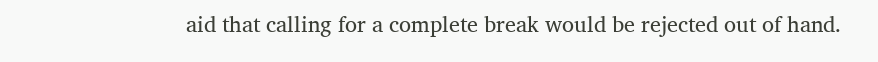aid that calling for a complete break would be rejected out of hand.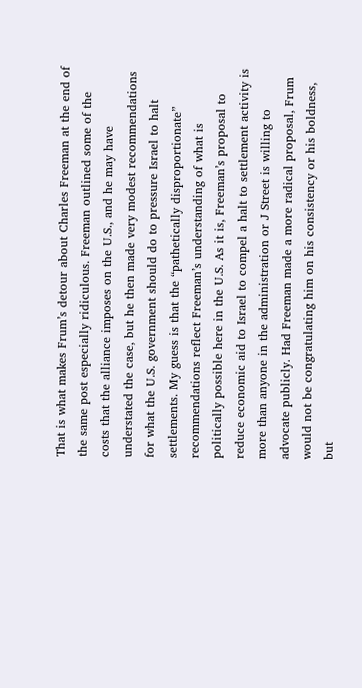That is what makes Frum’s detour about Charles Freeman at the end of the same post especially ridiculous. Freeman outlined some of the costs that the alliance imposes on the U.S., and he may have understated the case, but he then made very modest recommendations for what the U.S. government should do to pressure Israel to halt settlements. My guess is that the “pathetically disproportionate” recommendations reflect Freeman’s understanding of what is politically possible here in the U.S. As it is, Freeman’s proposal to reduce economic aid to Israel to compel a halt to settlement activity is more than anyone in the administration or J Street is willing to advocate publicly. Had Freeman made a more radical proposal, Frum would not be congratulating him on his consistency or his boldness, but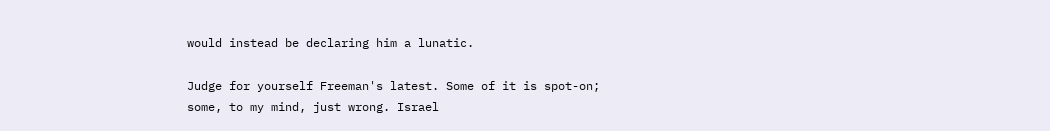would instead be declaring him a lunatic.

Judge for yourself Freeman's latest. Some of it is spot-on; some, to my mind, just wrong. Israel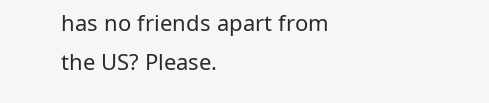has no friends apart from the US? Please.